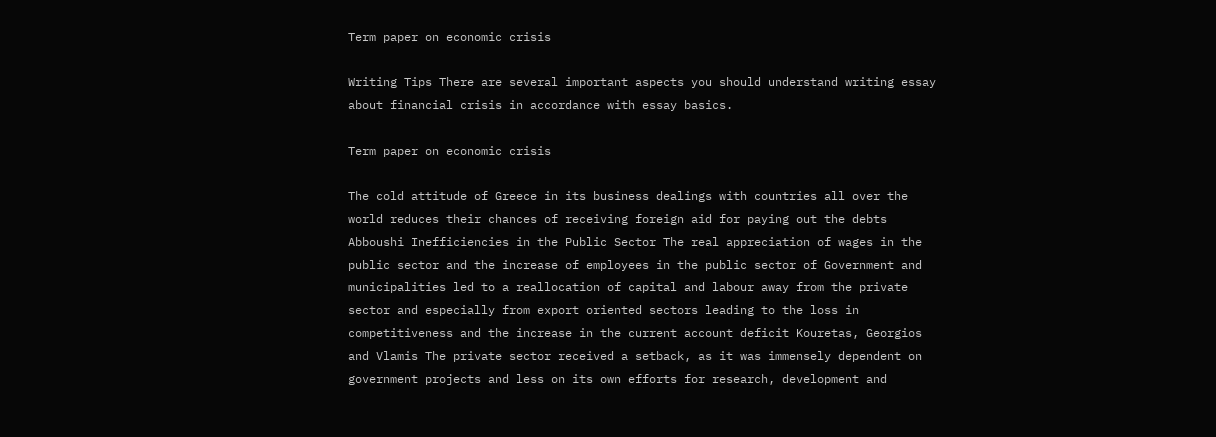Term paper on economic crisis

Writing Tips There are several important aspects you should understand writing essay about financial crisis in accordance with essay basics.

Term paper on economic crisis

The cold attitude of Greece in its business dealings with countries all over the world reduces their chances of receiving foreign aid for paying out the debts Abboushi Inefficiencies in the Public Sector The real appreciation of wages in the public sector and the increase of employees in the public sector of Government and municipalities led to a reallocation of capital and labour away from the private sector and especially from export oriented sectors leading to the loss in competitiveness and the increase in the current account deficit Kouretas, Georgios and Vlamis The private sector received a setback, as it was immensely dependent on government projects and less on its own efforts for research, development and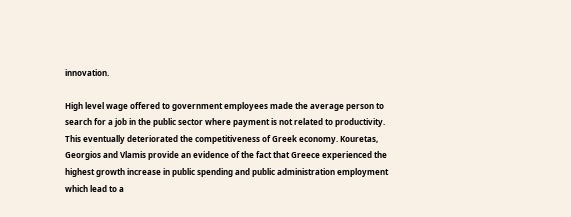innovation.

High level wage offered to government employees made the average person to search for a job in the public sector where payment is not related to productivity. This eventually deteriorated the competitiveness of Greek economy. Kouretas, Georgios and Vlamis provide an evidence of the fact that Greece experienced the highest growth increase in public spending and public administration employment which lead to a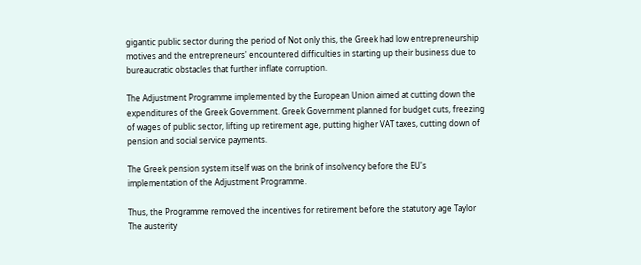gigantic public sector during the period of Not only this, the Greek had low entrepreneurship motives and the entrepreneurs' encountered difficulties in starting up their business due to bureaucratic obstacles that further inflate corruption.

The Adjustment Programme implemented by the European Union aimed at cutting down the expenditures of the Greek Government. Greek Government planned for budget cuts, freezing of wages of public sector, lifting up retirement age, putting higher VAT taxes, cutting down of pension and social service payments.

The Greek pension system itself was on the brink of insolvency before the EU's implementation of the Adjustment Programme.

Thus, the Programme removed the incentives for retirement before the statutory age Taylor The austerity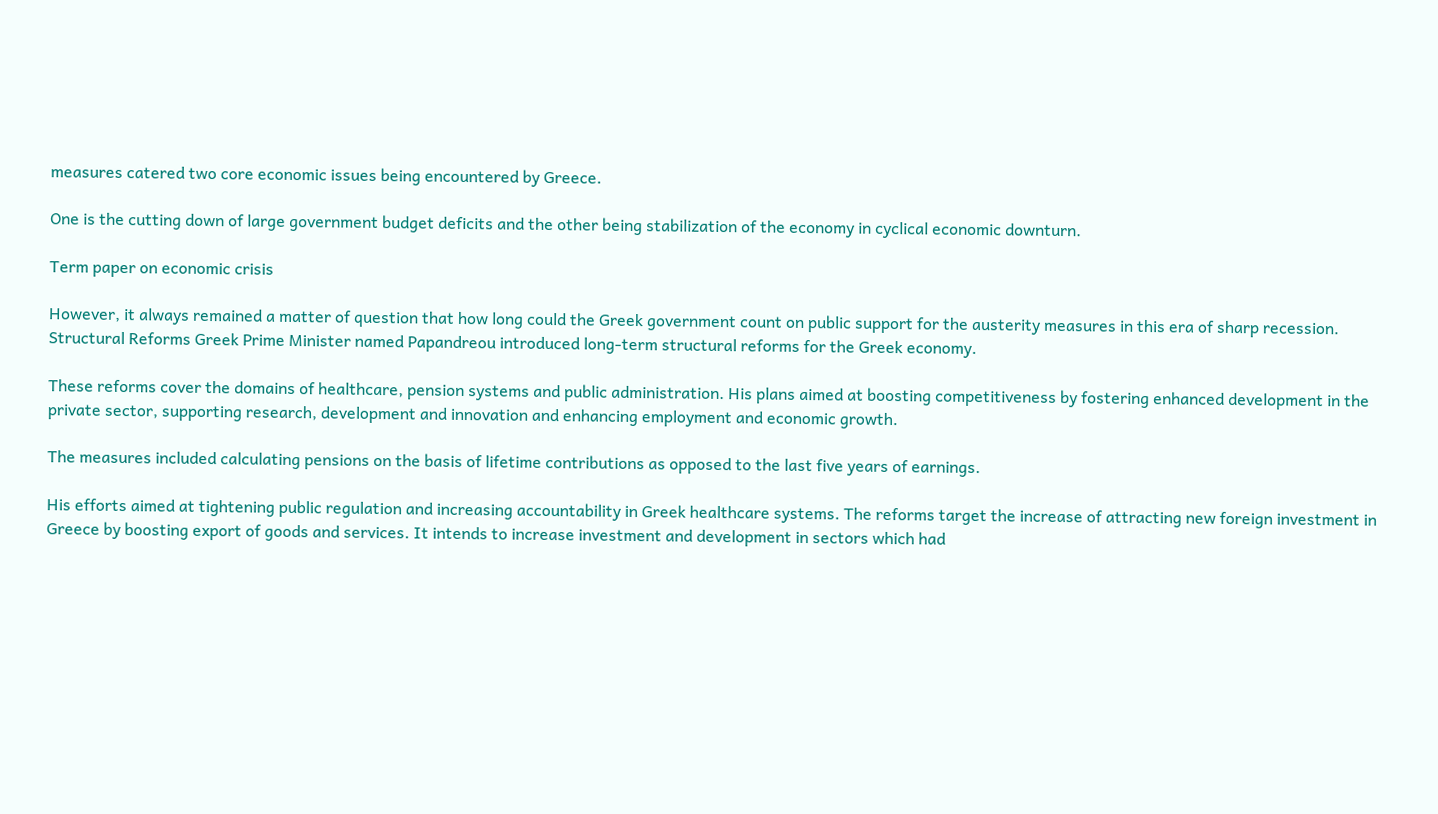measures catered two core economic issues being encountered by Greece.

One is the cutting down of large government budget deficits and the other being stabilization of the economy in cyclical economic downturn.

Term paper on economic crisis

However, it always remained a matter of question that how long could the Greek government count on public support for the austerity measures in this era of sharp recession. Structural Reforms Greek Prime Minister named Papandreou introduced long-term structural reforms for the Greek economy.

These reforms cover the domains of healthcare, pension systems and public administration. His plans aimed at boosting competitiveness by fostering enhanced development in the private sector, supporting research, development and innovation and enhancing employment and economic growth.

The measures included calculating pensions on the basis of lifetime contributions as opposed to the last five years of earnings.

His efforts aimed at tightening public regulation and increasing accountability in Greek healthcare systems. The reforms target the increase of attracting new foreign investment in Greece by boosting export of goods and services. It intends to increase investment and development in sectors which had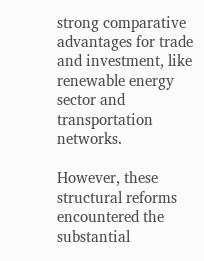strong comparative advantages for trade and investment, like renewable energy sector and transportation networks.

However, these structural reforms encountered the substantial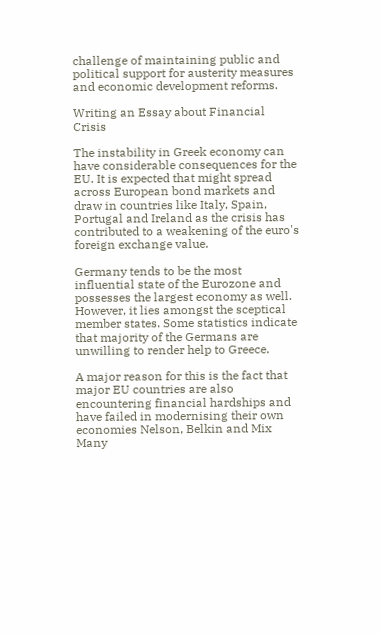challenge of maintaining public and political support for austerity measures and economic development reforms.

Writing an Essay about Financial Crisis

The instability in Greek economy can have considerable consequences for the EU. It is expected that might spread across European bond markets and draw in countries like Italy, Spain, Portugal and Ireland as the crisis has contributed to a weakening of the euro's foreign exchange value.

Germany tends to be the most influential state of the Eurozone and possesses the largest economy as well. However, it lies amongst the sceptical member states. Some statistics indicate that majority of the Germans are unwilling to render help to Greece.

A major reason for this is the fact that major EU countries are also encountering financial hardships and have failed in modernising their own economies Nelson, Belkin and Mix Many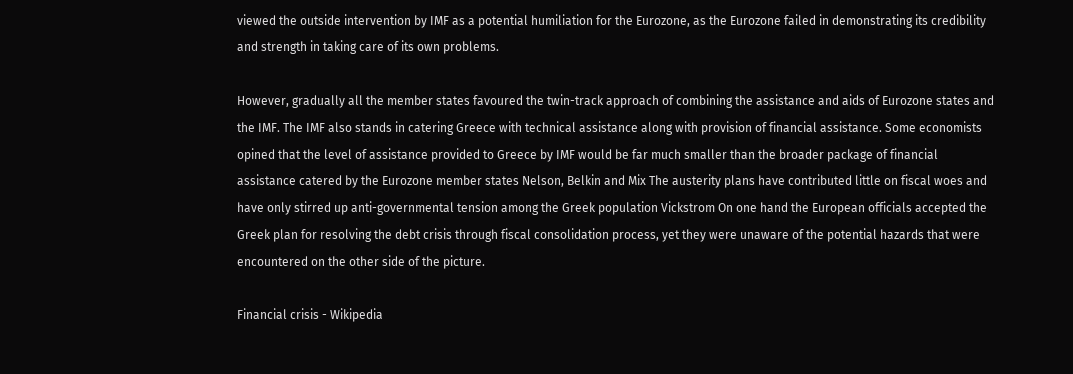viewed the outside intervention by IMF as a potential humiliation for the Eurozone, as the Eurozone failed in demonstrating its credibility and strength in taking care of its own problems.

However, gradually all the member states favoured the twin-track approach of combining the assistance and aids of Eurozone states and the IMF. The IMF also stands in catering Greece with technical assistance along with provision of financial assistance. Some economists opined that the level of assistance provided to Greece by IMF would be far much smaller than the broader package of financial assistance catered by the Eurozone member states Nelson, Belkin and Mix The austerity plans have contributed little on fiscal woes and have only stirred up anti-governmental tension among the Greek population Vickstrom On one hand the European officials accepted the Greek plan for resolving the debt crisis through fiscal consolidation process, yet they were unaware of the potential hazards that were encountered on the other side of the picture.

Financial crisis - Wikipedia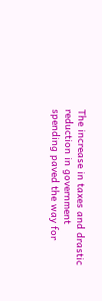The increase in taxes and drastic reduction in government spending paved the way for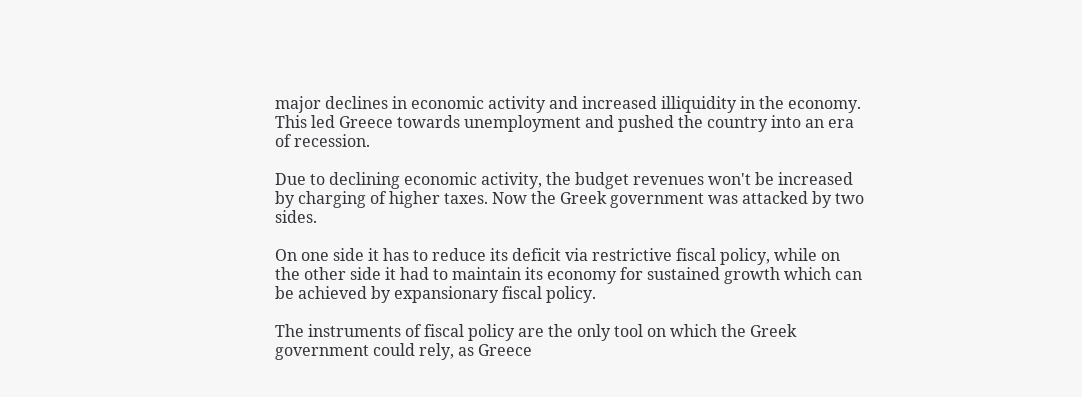major declines in economic activity and increased illiquidity in the economy. This led Greece towards unemployment and pushed the country into an era of recession.

Due to declining economic activity, the budget revenues won't be increased by charging of higher taxes. Now the Greek government was attacked by two sides.

On one side it has to reduce its deficit via restrictive fiscal policy, while on the other side it had to maintain its economy for sustained growth which can be achieved by expansionary fiscal policy.

The instruments of fiscal policy are the only tool on which the Greek government could rely, as Greece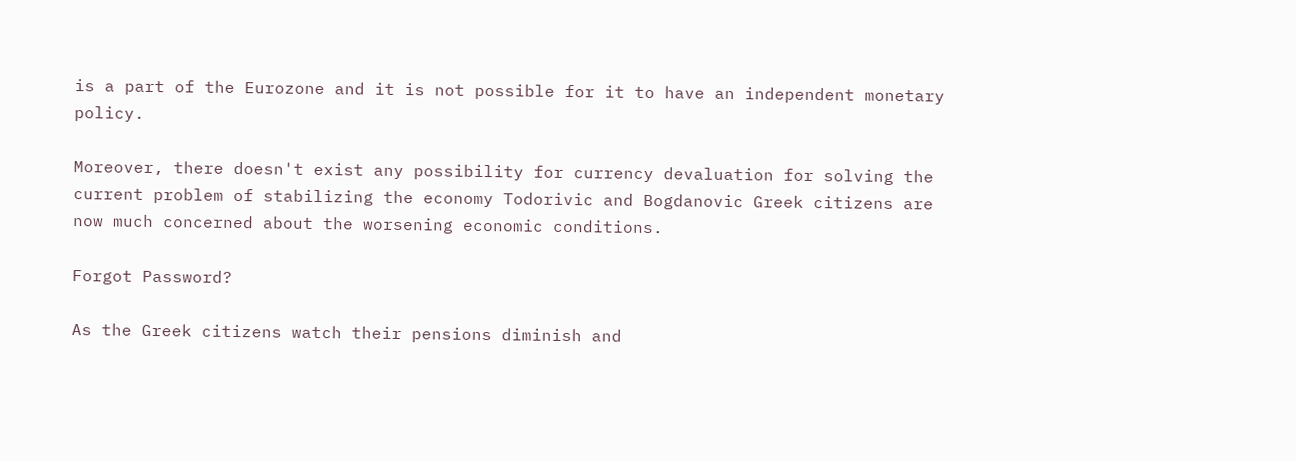is a part of the Eurozone and it is not possible for it to have an independent monetary policy.

Moreover, there doesn't exist any possibility for currency devaluation for solving the current problem of stabilizing the economy Todorivic and Bogdanovic Greek citizens are now much concerned about the worsening economic conditions.

Forgot Password?

As the Greek citizens watch their pensions diminish and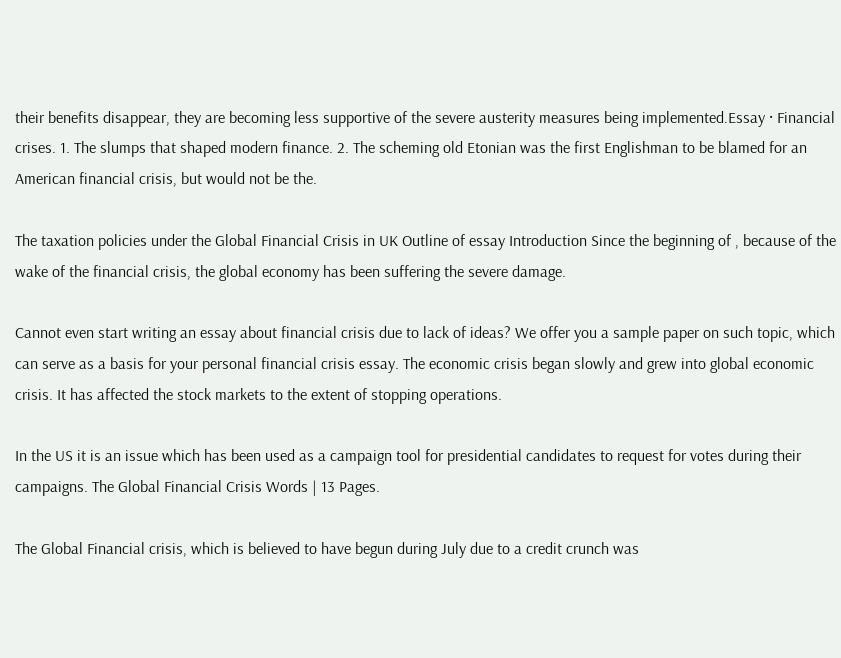their benefits disappear, they are becoming less supportive of the severe austerity measures being implemented.Essay · Financial crises. 1. The slumps that shaped modern finance. 2. The scheming old Etonian was the first Englishman to be blamed for an American financial crisis, but would not be the.

The taxation policies under the Global Financial Crisis in UK Outline of essay Introduction Since the beginning of , because of the wake of the financial crisis, the global economy has been suffering the severe damage.

Cannot even start writing an essay about financial crisis due to lack of ideas? We offer you a sample paper on such topic, which can serve as a basis for your personal financial crisis essay. The economic crisis began slowly and grew into global economic crisis. It has affected the stock markets to the extent of stopping operations.

In the US it is an issue which has been used as a campaign tool for presidential candidates to request for votes during their campaigns. The Global Financial Crisis Words | 13 Pages.

The Global Financial crisis, which is believed to have begun during July due to a credit crunch was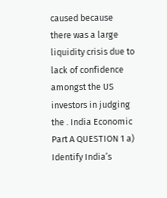caused because there was a large liquidity crisis due to lack of confidence amongst the US investors in judging the . India Economic Part A QUESTION 1 a) Identify India’s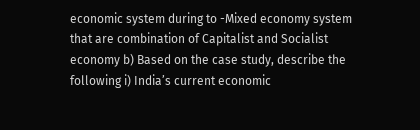economic system during to -Mixed economy system that are combination of Capitalist and Socialist economy b) Based on the case study, describe the following i) India’s current economic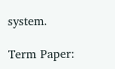system.

Term Paper: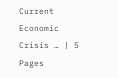Current Economic Crisis … | 5 Pages